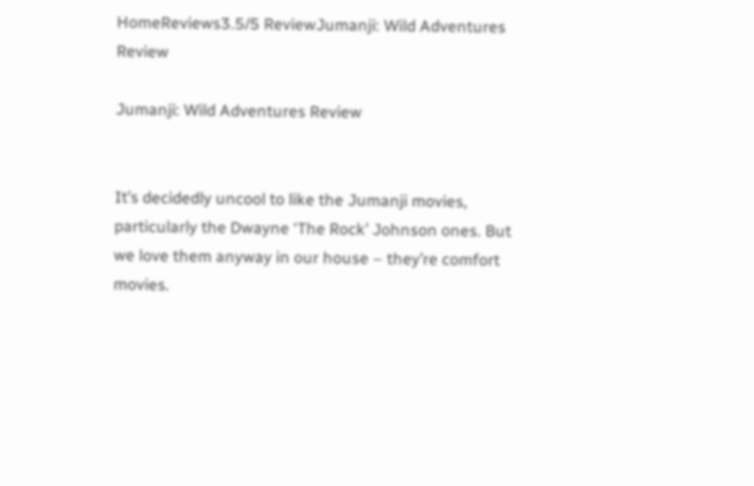HomeReviews3.5/5 ReviewJumanji: Wild Adventures Review

Jumanji: Wild Adventures Review


It’s decidedly uncool to like the Jumanji movies, particularly the Dwayne ‘The Rock’ Johnson ones. But we love them anyway in our house – they’re comfort movies.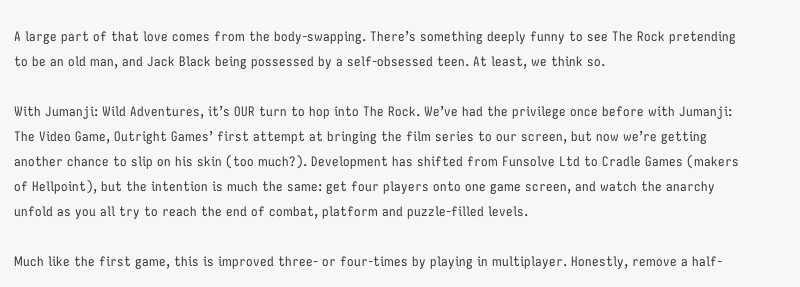A large part of that love comes from the body-swapping. There’s something deeply funny to see The Rock pretending to be an old man, and Jack Black being possessed by a self-obsessed teen. At least, we think so.

With Jumanji: Wild Adventures, it’s OUR turn to hop into The Rock. We’ve had the privilege once before with Jumanji: The Video Game, Outright Games’ first attempt at bringing the film series to our screen, but now we’re getting another chance to slip on his skin (too much?). Development has shifted from Funsolve Ltd to Cradle Games (makers of Hellpoint), but the intention is much the same: get four players onto one game screen, and watch the anarchy unfold as you all try to reach the end of combat, platform and puzzle-filled levels.

Much like the first game, this is improved three- or four-times by playing in multiplayer. Honestly, remove a half-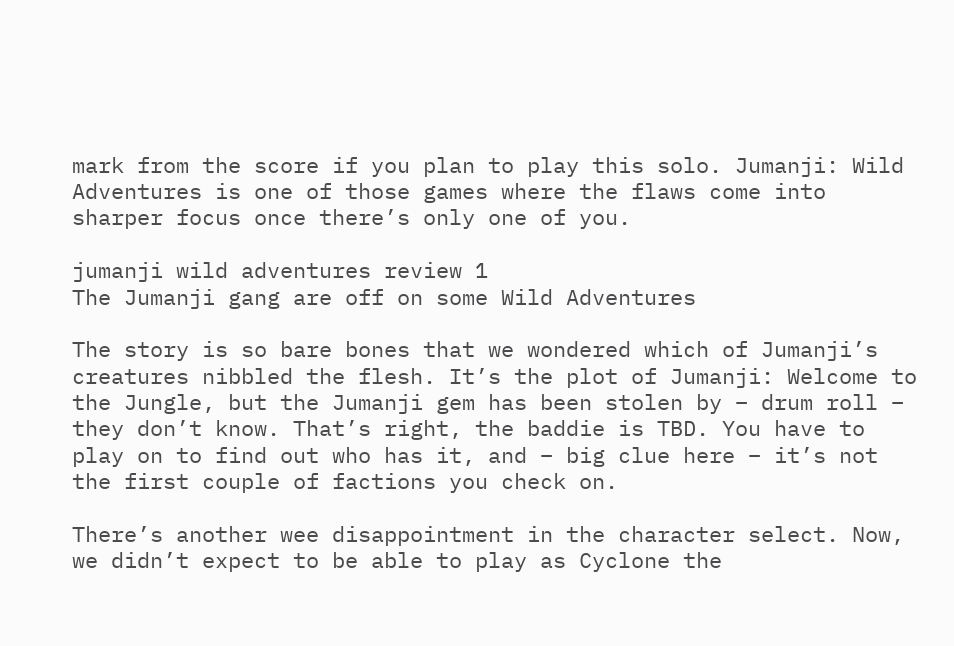mark from the score if you plan to play this solo. Jumanji: Wild Adventures is one of those games where the flaws come into sharper focus once there’s only one of you.

jumanji wild adventures review 1
The Jumanji gang are off on some Wild Adventures

The story is so bare bones that we wondered which of Jumanji’s creatures nibbled the flesh. It’s the plot of Jumanji: Welcome to the Jungle, but the Jumanji gem has been stolen by – drum roll – they don’t know. That’s right, the baddie is TBD. You have to play on to find out who has it, and – big clue here – it’s not the first couple of factions you check on.

There’s another wee disappointment in the character select. Now, we didn’t expect to be able to play as Cyclone the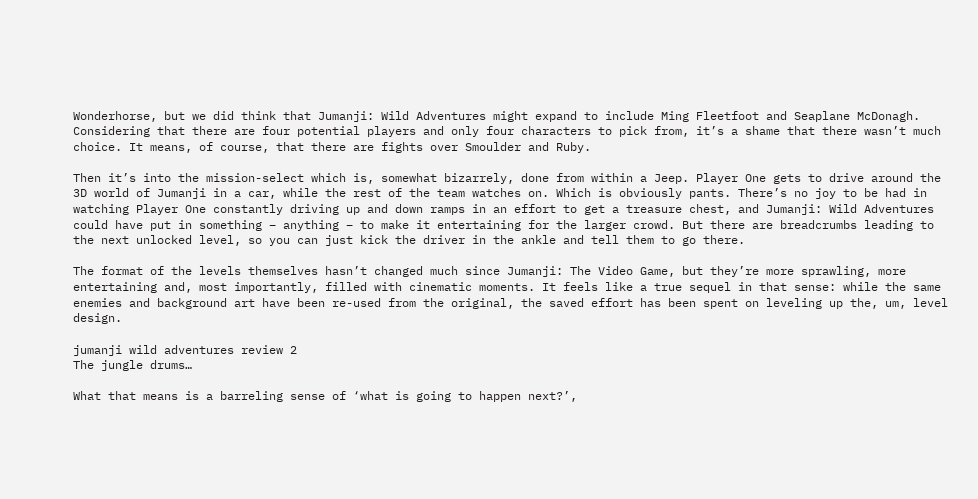Wonderhorse, but we did think that Jumanji: Wild Adventures might expand to include Ming Fleetfoot and Seaplane McDonagh. Considering that there are four potential players and only four characters to pick from, it’s a shame that there wasn’t much choice. It means, of course, that there are fights over Smoulder and Ruby.

Then it’s into the mission-select which is, somewhat bizarrely, done from within a Jeep. Player One gets to drive around the 3D world of Jumanji in a car, while the rest of the team watches on. Which is obviously pants. There’s no joy to be had in watching Player One constantly driving up and down ramps in an effort to get a treasure chest, and Jumanji: Wild Adventures could have put in something – anything – to make it entertaining for the larger crowd. But there are breadcrumbs leading to the next unlocked level, so you can just kick the driver in the ankle and tell them to go there.

The format of the levels themselves hasn’t changed much since Jumanji: The Video Game, but they’re more sprawling, more entertaining and, most importantly, filled with cinematic moments. It feels like a true sequel in that sense: while the same enemies and background art have been re-used from the original, the saved effort has been spent on leveling up the, um, level design.

jumanji wild adventures review 2
The jungle drums…

What that means is a barreling sense of ‘what is going to happen next?’,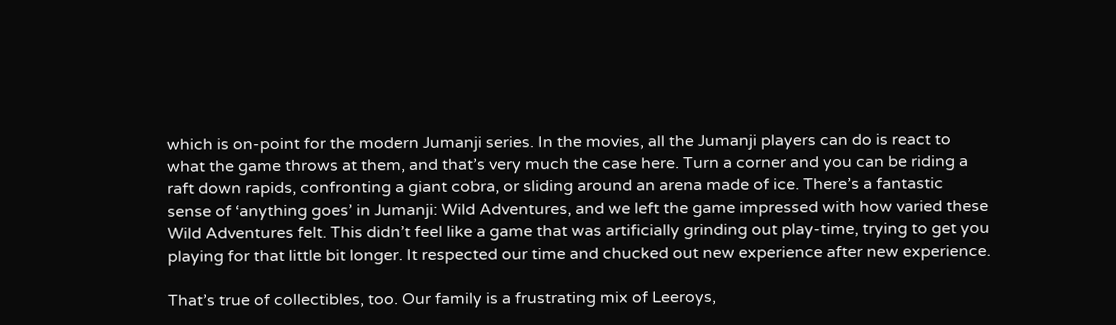which is on-point for the modern Jumanji series. In the movies, all the Jumanji players can do is react to what the game throws at them, and that’s very much the case here. Turn a corner and you can be riding a raft down rapids, confronting a giant cobra, or sliding around an arena made of ice. There’s a fantastic sense of ‘anything goes’ in Jumanji: Wild Adventures, and we left the game impressed with how varied these Wild Adventures felt. This didn’t feel like a game that was artificially grinding out play-time, trying to get you playing for that little bit longer. It respected our time and chucked out new experience after new experience.

That’s true of collectibles, too. Our family is a frustrating mix of Leeroys,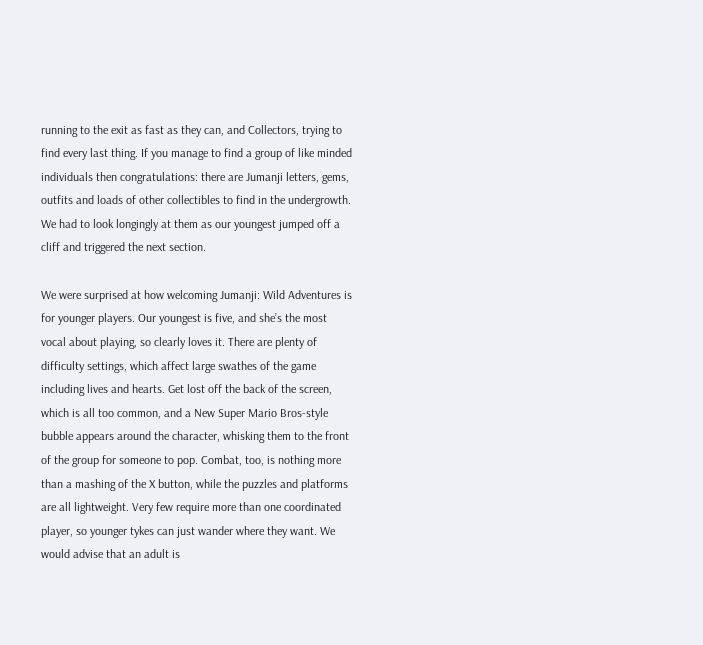running to the exit as fast as they can, and Collectors, trying to find every last thing. If you manage to find a group of like minded individuals then congratulations: there are Jumanji letters, gems, outfits and loads of other collectibles to find in the undergrowth. We had to look longingly at them as our youngest jumped off a cliff and triggered the next section.

We were surprised at how welcoming Jumanji: Wild Adventures is for younger players. Our youngest is five, and she’s the most vocal about playing, so clearly loves it. There are plenty of difficulty settings, which affect large swathes of the game including lives and hearts. Get lost off the back of the screen, which is all too common, and a New Super Mario Bros-style bubble appears around the character, whisking them to the front of the group for someone to pop. Combat, too, is nothing more than a mashing of the X button, while the puzzles and platforms are all lightweight. Very few require more than one coordinated player, so younger tykes can just wander where they want. We would advise that an adult is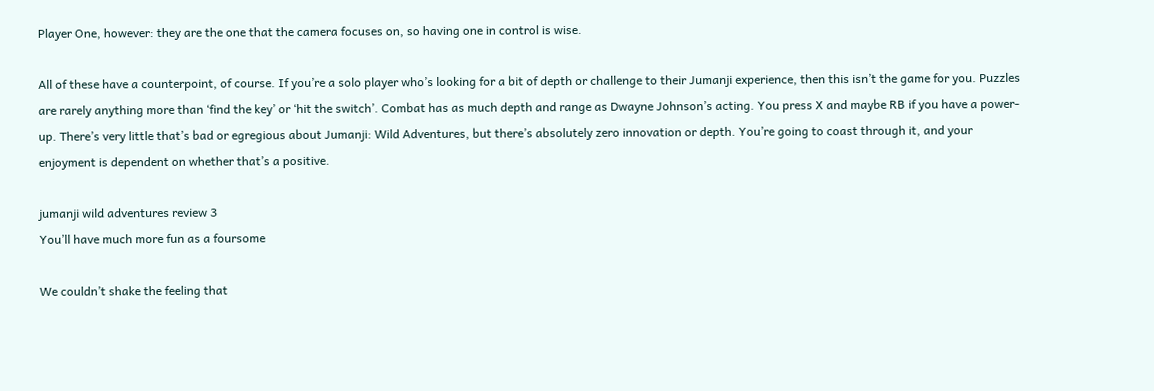Player One, however: they are the one that the camera focuses on, so having one in control is wise.

All of these have a counterpoint, of course. If you’re a solo player who’s looking for a bit of depth or challenge to their Jumanji experience, then this isn’t the game for you. Puzzles are rarely anything more than ‘find the key’ or ‘hit the switch’. Combat has as much depth and range as Dwayne Johnson’s acting. You press X and maybe RB if you have a power-up. There’s very little that’s bad or egregious about Jumanji: Wild Adventures, but there’s absolutely zero innovation or depth. You’re going to coast through it, and your enjoyment is dependent on whether that’s a positive.

jumanji wild adventures review 3
You’ll have much more fun as a foursome

We couldn’t shake the feeling that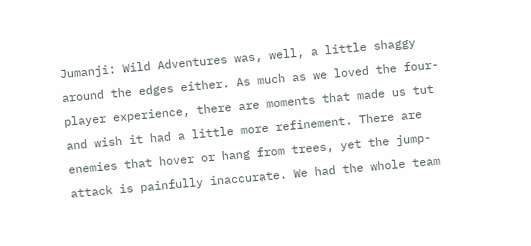Jumanji: Wild Adventures was, well, a little shaggy around the edges either. As much as we loved the four-player experience, there are moments that made us tut and wish it had a little more refinement. There are enemies that hover or hang from trees, yet the jump-attack is painfully inaccurate. We had the whole team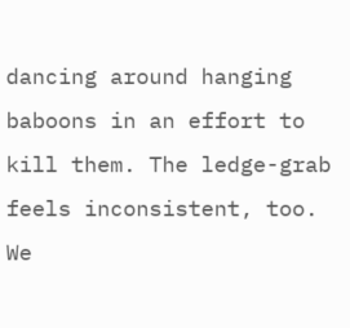dancing around hanging baboons in an effort to kill them. The ledge-grab feels inconsistent, too. We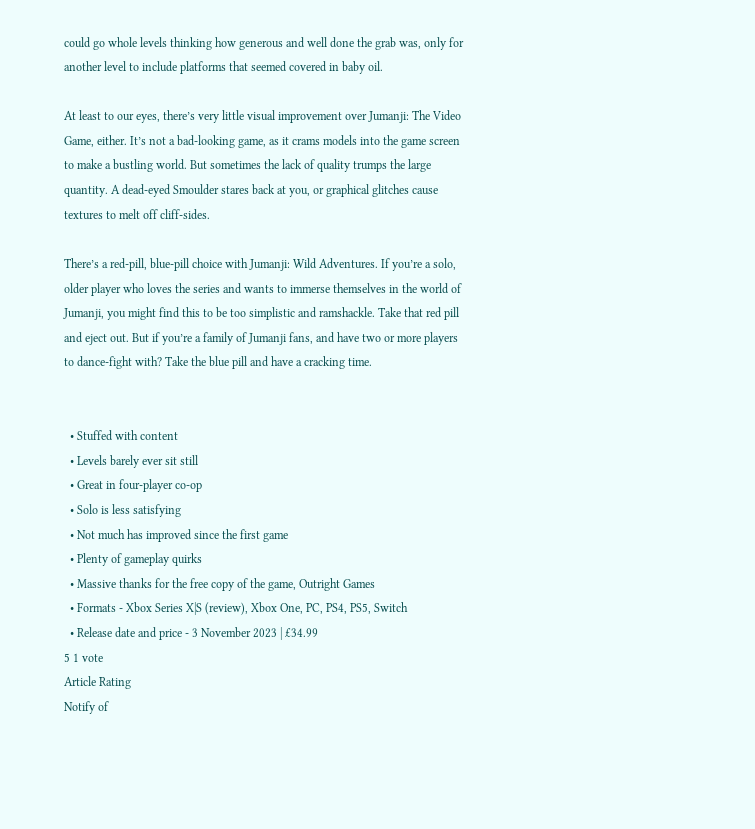could go whole levels thinking how generous and well done the grab was, only for another level to include platforms that seemed covered in baby oil.

At least to our eyes, there’s very little visual improvement over Jumanji: The Video Game, either. It’s not a bad-looking game, as it crams models into the game screen to make a bustling world. But sometimes the lack of quality trumps the large quantity. A dead-eyed Smoulder stares back at you, or graphical glitches cause textures to melt off cliff-sides.

There’s a red-pill, blue-pill choice with Jumanji: Wild Adventures. If you’re a solo, older player who loves the series and wants to immerse themselves in the world of Jumanji, you might find this to be too simplistic and ramshackle. Take that red pill and eject out. But if you’re a family of Jumanji fans, and have two or more players to dance-fight with? Take the blue pill and have a cracking time.


  • Stuffed with content
  • Levels barely ever sit still
  • Great in four-player co-op
  • Solo is less satisfying
  • Not much has improved since the first game
  • Plenty of gameplay quirks
  • Massive thanks for the free copy of the game, Outright Games
  • Formats - Xbox Series X|S (review), Xbox One, PC, PS4, PS5, Switch
  • Release date and price - 3 November 2023 | £34.99
5 1 vote
Article Rating
Notify of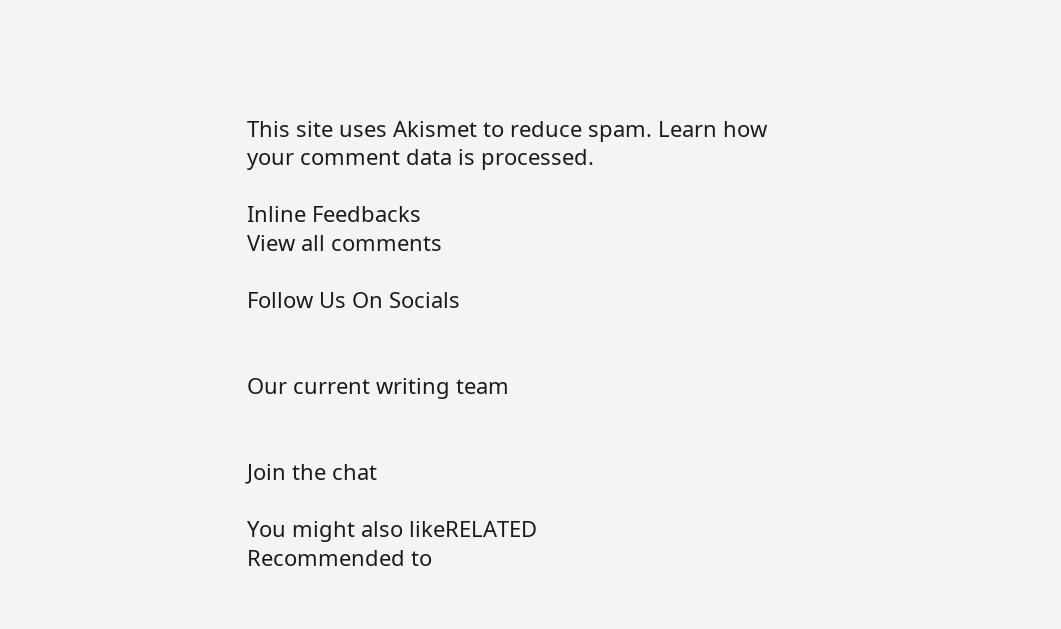This site uses Akismet to reduce spam. Learn how your comment data is processed.

Inline Feedbacks
View all comments

Follow Us On Socials


Our current writing team


Join the chat

You might also likeRELATED
Recommended to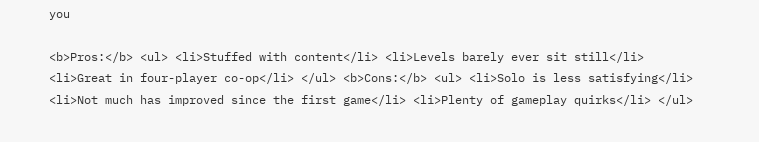you

<b>Pros:</b> <ul> <li>Stuffed with content</li> <li>Levels barely ever sit still</li> <li>Great in four-player co-op</li> </ul> <b>Cons:</b> <ul> <li>Solo is less satisfying</li> <li>Not much has improved since the first game</li> <li>Plenty of gameplay quirks</li> </ul>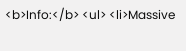<b>Info:</b> <ul> <li>Massive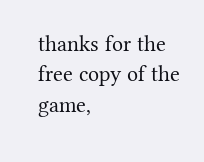thanks for the free copy of the game,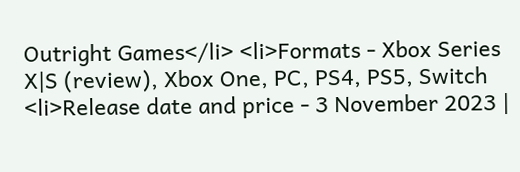Outright Games</li> <li>Formats - Xbox Series X|S (review), Xbox One, PC, PS4, PS5, Switch <li>Release date and price - 3 November 2023 |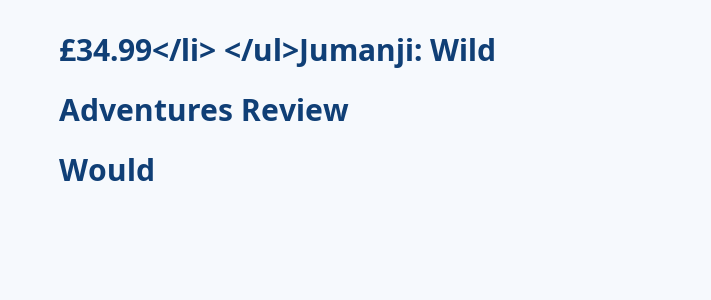£34.99</li> </ul>Jumanji: Wild Adventures Review
Would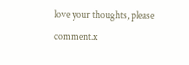love your thoughts, please comment.x